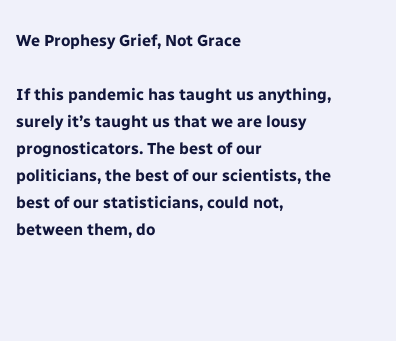We Prophesy Grief, Not Grace

If this pandemic has taught us anything, surely it’s taught us that we are lousy prognosticators. The best of our politicians, the best of our scientists, the best of our statisticians, could not, between them, do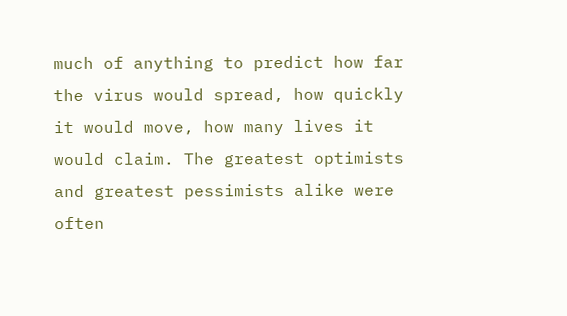much of anything to predict how far the virus would spread, how quickly it would move, how many lives it would claim. The greatest optimists and greatest pessimists alike were often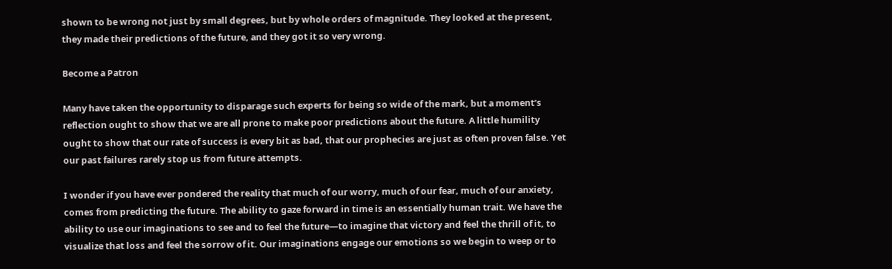shown to be wrong not just by small degrees, but by whole orders of magnitude. They looked at the present, they made their predictions of the future, and they got it so very wrong.

Become a Patron

Many have taken the opportunity to disparage such experts for being so wide of the mark, but a moment’s reflection ought to show that we are all prone to make poor predictions about the future. A little humility ought to show that our rate of success is every bit as bad, that our prophecies are just as often proven false. Yet our past failures rarely stop us from future attempts.

I wonder if you have ever pondered the reality that much of our worry, much of our fear, much of our anxiety, comes from predicting the future. The ability to gaze forward in time is an essentially human trait. We have the ability to use our imaginations to see and to feel the future—to imagine that victory and feel the thrill of it, to visualize that loss and feel the sorrow of it. Our imaginations engage our emotions so we begin to weep or to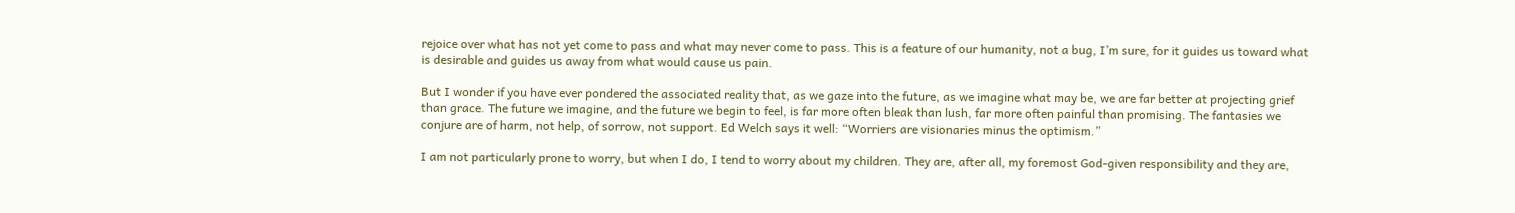rejoice over what has not yet come to pass and what may never come to pass. This is a feature of our humanity, not a bug, I’m sure, for it guides us toward what is desirable and guides us away from what would cause us pain.

But I wonder if you have ever pondered the associated reality that, as we gaze into the future, as we imagine what may be, we are far better at projecting grief than grace. The future we imagine, and the future we begin to feel, is far more often bleak than lush, far more often painful than promising. The fantasies we conjure are of harm, not help, of sorrow, not support. Ed Welch says it well: “Worriers are visionaries minus the optimism.”

I am not particularly prone to worry, but when I do, I tend to worry about my children. They are, after all, my foremost God-given responsibility and they are,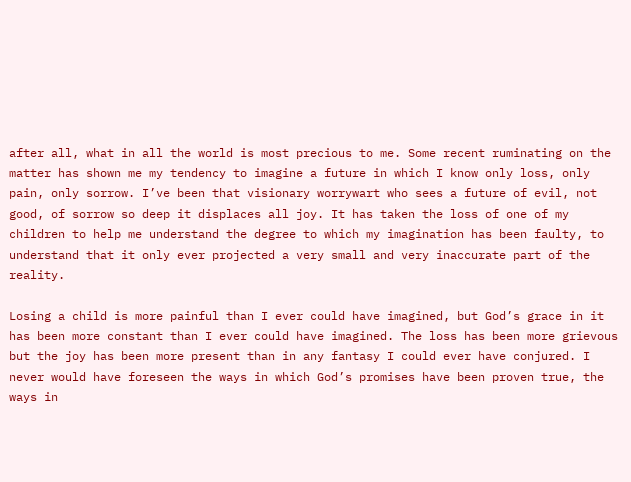after all, what in all the world is most precious to me. Some recent ruminating on the matter has shown me my tendency to imagine a future in which I know only loss, only pain, only sorrow. I’ve been that visionary worrywart who sees a future of evil, not good, of sorrow so deep it displaces all joy. It has taken the loss of one of my children to help me understand the degree to which my imagination has been faulty, to understand that it only ever projected a very small and very inaccurate part of the reality.

Losing a child is more painful than I ever could have imagined, but God’s grace in it has been more constant than I ever could have imagined. The loss has been more grievous but the joy has been more present than in any fantasy I could ever have conjured. I never would have foreseen the ways in which God’s promises have been proven true, the ways in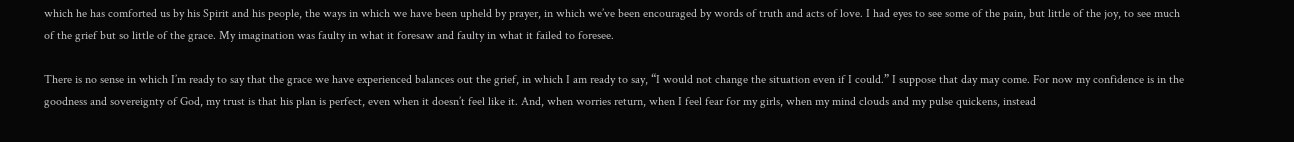which he has comforted us by his Spirit and his people, the ways in which we have been upheld by prayer, in which we’ve been encouraged by words of truth and acts of love. I had eyes to see some of the pain, but little of the joy, to see much of the grief but so little of the grace. My imagination was faulty in what it foresaw and faulty in what it failed to foresee.

There is no sense in which I’m ready to say that the grace we have experienced balances out the grief, in which I am ready to say, “I would not change the situation even if I could.” I suppose that day may come. For now my confidence is in the goodness and sovereignty of God, my trust is that his plan is perfect, even when it doesn’t feel like it. And, when worries return, when I feel fear for my girls, when my mind clouds and my pulse quickens, instead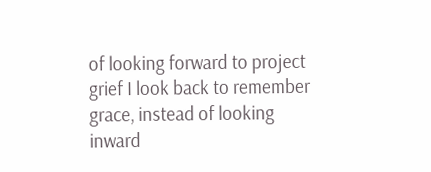of looking forward to project grief I look back to remember grace, instead of looking inward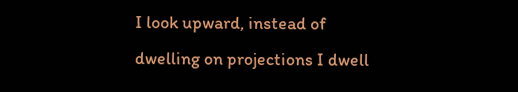I look upward, instead of dwelling on projections I dwell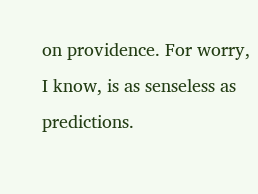on providence. For worry, I know, is as senseless as predictions.